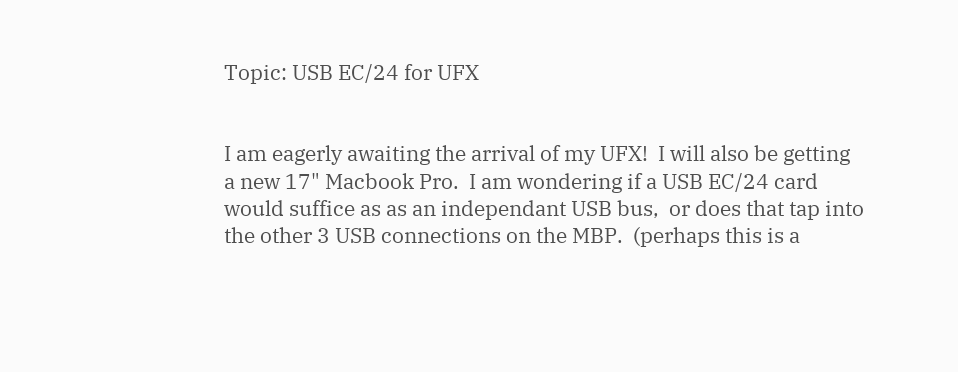Topic: USB EC/24 for UFX


I am eagerly awaiting the arrival of my UFX!  I will also be getting a new 17" Macbook Pro.  I am wondering if a USB EC/24 card  would suffice as as an independant USB bus,  or does that tap into the other 3 USB connections on the MBP.  (perhaps this is a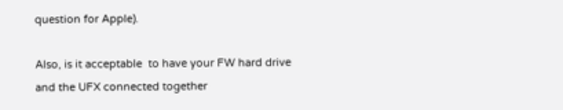question for Apple).

Also, is it acceptable  to have your FW hard drive and the UFX connected together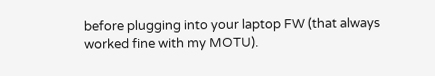before plugging into your laptop FW (that always worked fine with my MOTU).